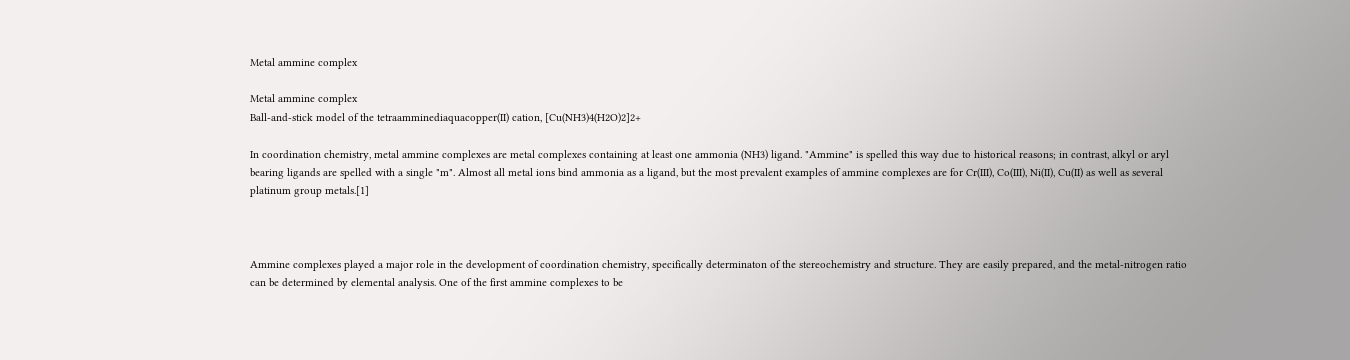Metal ammine complex

Metal ammine complex
Ball-and-stick model of the tetraamminediaquacopper(II) cation, [Cu(NH3)4(H2O)2]2+

In coordination chemistry, metal ammine complexes are metal complexes containing at least one ammonia (NH3) ligand. "Ammine" is spelled this way due to historical reasons; in contrast, alkyl or aryl bearing ligands are spelled with a single "m". Almost all metal ions bind ammonia as a ligand, but the most prevalent examples of ammine complexes are for Cr(III), Co(III), Ni(II), Cu(II) as well as several platinum group metals.[1]



Ammine complexes played a major role in the development of coordination chemistry, specifically determinaton of the stereochemistry and structure. They are easily prepared, and the metal-nitrogen ratio can be determined by elemental analysis. One of the first ammine complexes to be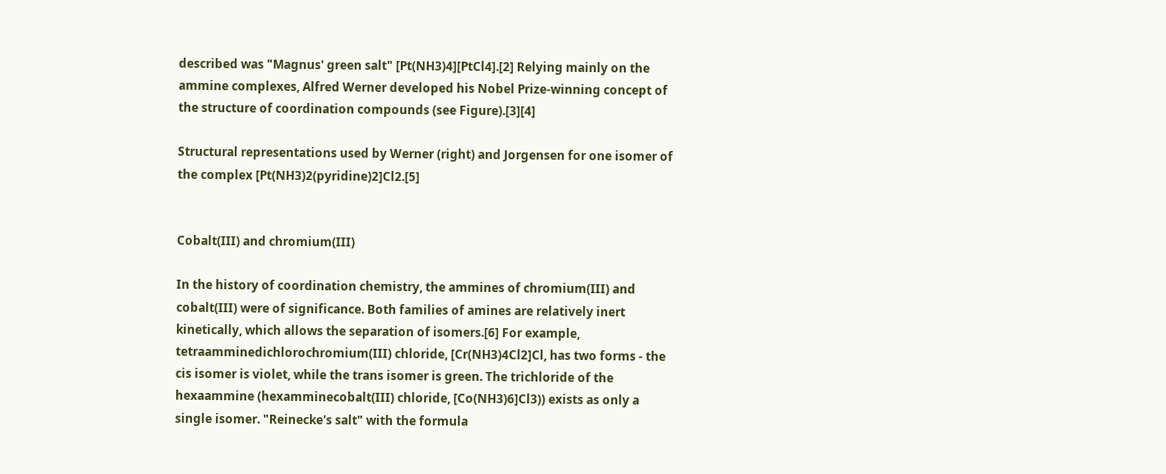described was "Magnus' green salt" [Pt(NH3)4][PtCl4].[2] Relying mainly on the ammine complexes, Alfred Werner developed his Nobel Prize-winning concept of the structure of coordination compounds (see Figure).[3][4]

Structural representations used by Werner (right) and Jorgensen for one isomer of the complex [Pt(NH3)2(pyridine)2]Cl2.[5]


Cobalt(III) and chromium(III)

In the history of coordination chemistry, the ammines of chromium(III) and cobalt(III) were of significance. Both families of amines are relatively inert kinetically, which allows the separation of isomers.[6] For example, tetraamminedichlorochromium(III) chloride, [Cr(NH3)4Cl2]Cl, has two forms - the cis isomer is violet, while the trans isomer is green. The trichloride of the hexaammine (hexamminecobalt(III) chloride, [Co(NH3)6]Cl3)) exists as only a single isomer. "Reinecke's salt" with the formula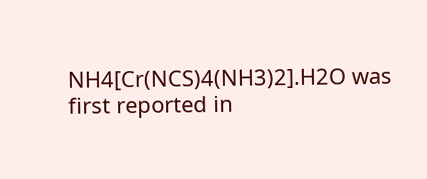NH4[Cr(NCS)4(NH3)2].H2O was first reported in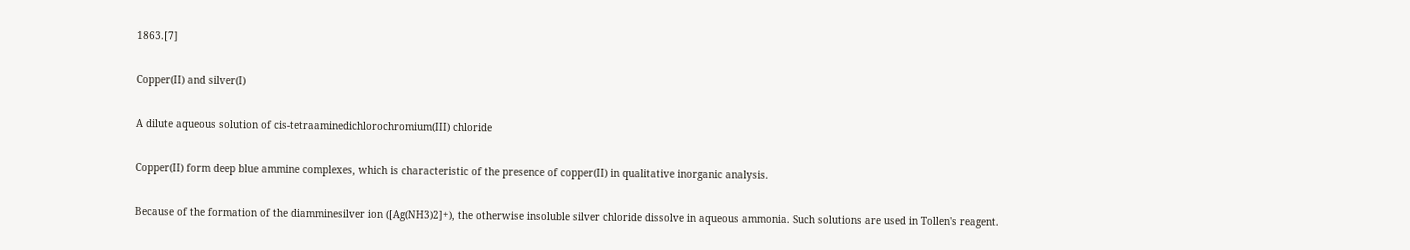1863.[7]

Copper(II) and silver(I)

A dilute aqueous solution of cis-tetraaminedichlorochromium(III) chloride

Copper(II) form deep blue ammine complexes, which is characteristic of the presence of copper(II) in qualitative inorganic analysis.

Because of the formation of the diamminesilver ion ([Ag(NH3)2]+), the otherwise insoluble silver chloride dissolve in aqueous ammonia. Such solutions are used in Tollen's reagent.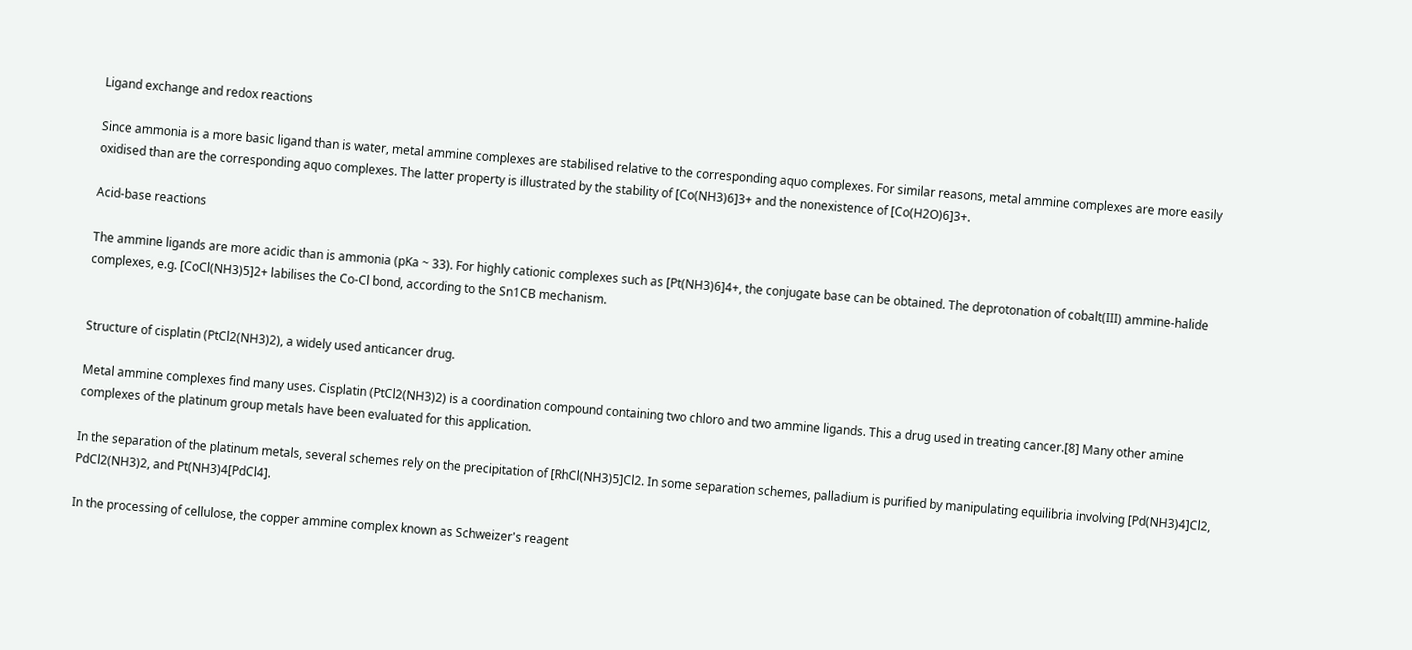Ligand exchange and redox reactions

Since ammonia is a more basic ligand than is water, metal ammine complexes are stabilised relative to the corresponding aquo complexes. For similar reasons, metal ammine complexes are more easily oxidised than are the corresponding aquo complexes. The latter property is illustrated by the stability of [Co(NH3)6]3+ and the nonexistence of [Co(H2O)6]3+.

Acid-base reactions

The ammine ligands are more acidic than is ammonia (pKa ~ 33). For highly cationic complexes such as [Pt(NH3)6]4+, the conjugate base can be obtained. The deprotonation of cobalt(III) ammine-halide complexes, e.g. [CoCl(NH3)5]2+ labilises the Co-Cl bond, according to the Sn1CB mechanism.


Structure of cisplatin (PtCl2(NH3)2), a widely used anticancer drug.

Metal ammine complexes find many uses. Cisplatin (PtCl2(NH3)2) is a coordination compound containing two chloro and two ammine ligands. This a drug used in treating cancer.[8] Many other amine complexes of the platinum group metals have been evaluated for this application.

In the separation of the platinum metals, several schemes rely on the precipitation of [RhCl(NH3)5]Cl2. In some separation schemes, palladium is purified by manipulating equilibria involving [Pd(NH3)4]Cl2, PdCl2(NH3)2, and Pt(NH3)4[PdCl4].

In the processing of cellulose, the copper ammine complex known as Schweizer's reagent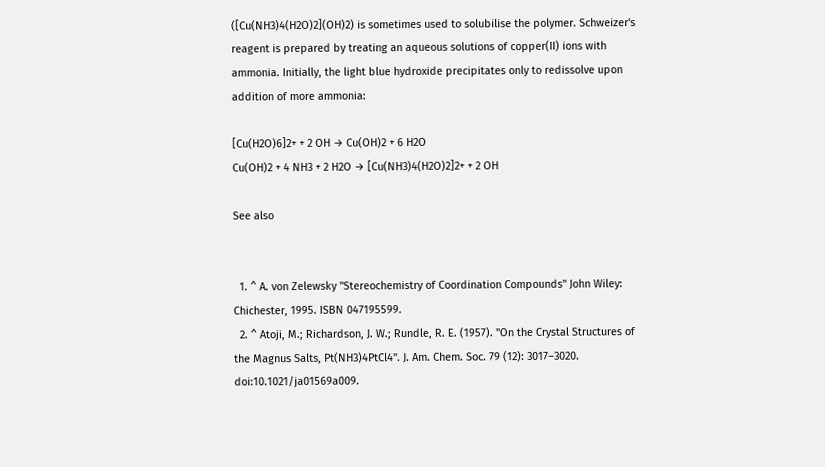([Cu(NH3)4(H2O)2](OH)2) is sometimes used to solubilise the polymer. Schweizer's reagent is prepared by treating an aqueous solutions of copper(II) ions with ammonia. Initially, the light blue hydroxide precipitates only to redissolve upon addition of more ammonia:

[Cu(H2O)6]2+ + 2 OH → Cu(OH)2 + 6 H2O
Cu(OH)2 + 4 NH3 + 2 H2O → [Cu(NH3)4(H2O)2]2+ + 2 OH

See also


  1. ^ A. von Zelewsky "Stereochemistry of Coordination Compounds" John Wiley: Chichester, 1995. ISBN 047195599.
  2. ^ Atoji, M.; Richardson, J. W.; Rundle, R. E. (1957). "On the Crystal Structures of the Magnus Salts, Pt(NH3)4PtCl4". J. Am. Chem. Soc. 79 (12): 3017–3020. doi:10.1021/ja01569a009.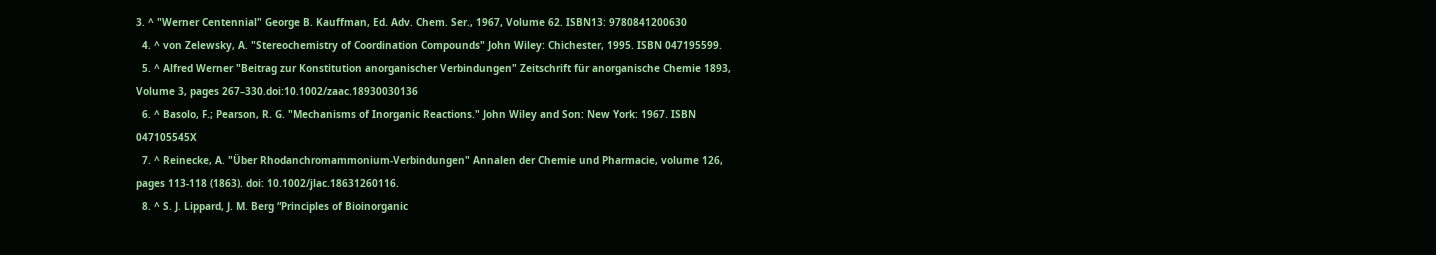3. ^ "Werner Centennial" George B. Kauffman, Ed. Adv. Chem. Ser., 1967, Volume 62. ISBN13: 9780841200630
  4. ^ von Zelewsky, A. "Stereochemistry of Coordination Compounds" John Wiley: Chichester, 1995. ISBN 047195599.
  5. ^ Alfred Werner "Beitrag zur Konstitution anorganischer Verbindungen" Zeitschrift für anorganische Chemie 1893, Volume 3, pages 267–330.doi:10.1002/zaac.18930030136
  6. ^ Basolo, F.; Pearson, R. G. "Mechanisms of Inorganic Reactions." John Wiley and Son: New York: 1967. ISBN 047105545X
  7. ^ Reinecke, A. "Über Rhodanchromammonium-Verbindungen" Annalen der Chemie und Pharmacie, volume 126, pages 113-118 (1863). doi: 10.1002/jlac.18631260116.
  8. ^ S. J. Lippard, J. M. Berg “Principles of Bioinorganic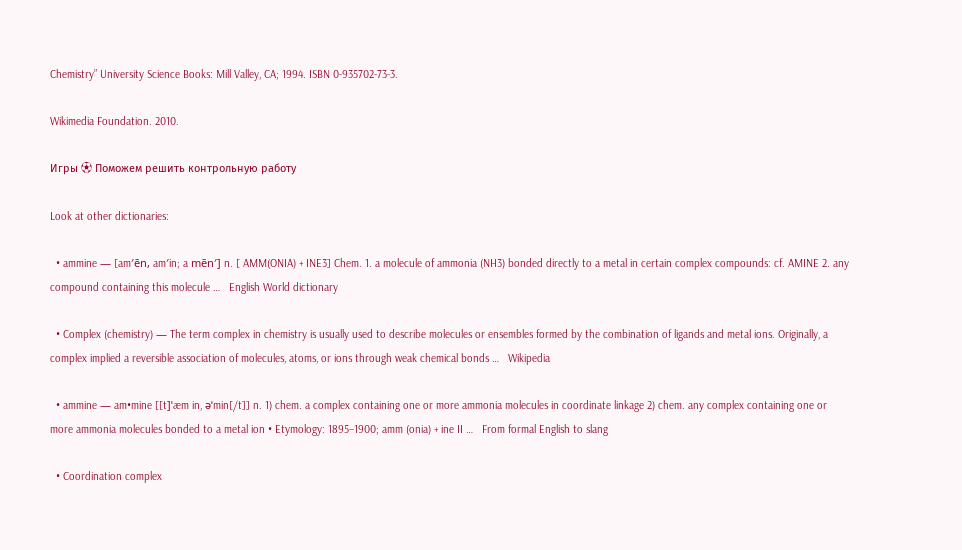Chemistry” University Science Books: Mill Valley, CA; 1994. ISBN 0-935702-73-3.

Wikimedia Foundation. 2010.

Игры ⚽ Поможем решить контрольную работу

Look at other dictionaries:

  • ammine — [am′ēn, am′in; a mēn′] n. [ AMM(ONIA) + INE3] Chem. 1. a molecule of ammonia (NH3) bonded directly to a metal in certain complex compounds: cf. AMINE 2. any compound containing this molecule …   English World dictionary

  • Complex (chemistry) — The term complex in chemistry is usually used to describe molecules or ensembles formed by the combination of ligands and metal ions. Originally, a complex implied a reversible association of molecules, atoms, or ions through weak chemical bonds …   Wikipedia

  • ammine — am•mine [[t]ˈæm in, əˈmin[/t]] n. 1) chem. a complex containing one or more ammonia molecules in coordinate linkage 2) chem. any complex containing one or more ammonia molecules bonded to a metal ion • Etymology: 1895–1900; amm (onia) + ine II …   From formal English to slang

  • Coordination complex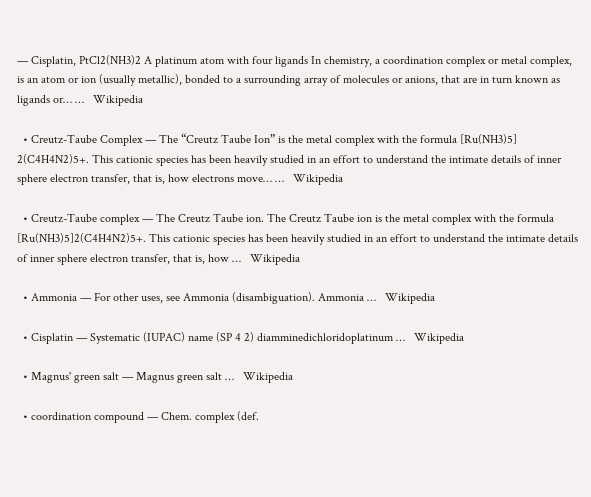— Cisplatin, PtCl2(NH3)2 A platinum atom with four ligands In chemistry, a coordination complex or metal complex, is an atom or ion (usually metallic), bonded to a surrounding array of molecules or anions, that are in turn known as ligands or… …   Wikipedia

  • Creutz-Taube Complex — The “Creutz Taube Ion” is the metal complex with the formula [Ru(NH3)5] 2(C4H4N2)5+. This cationic species has been heavily studied in an effort to understand the intimate details of inner sphere electron transfer, that is, how electrons move… …   Wikipedia

  • Creutz-Taube complex — The Creutz Taube ion. The Creutz Taube ion is the metal complex with the formula [Ru(NH3)5]2(C4H4N2)5+. This cationic species has been heavily studied in an effort to understand the intimate details of inner sphere electron transfer, that is, how …   Wikipedia

  • Ammonia — For other uses, see Ammonia (disambiguation). Ammonia …   Wikipedia

  • Cisplatin — Systematic (IUPAC) name (SP 4 2) diamminedichloridoplatinum …   Wikipedia

  • Magnus' green salt — Magnus green salt …   Wikipedia

  • coordination compound — Chem. complex (def.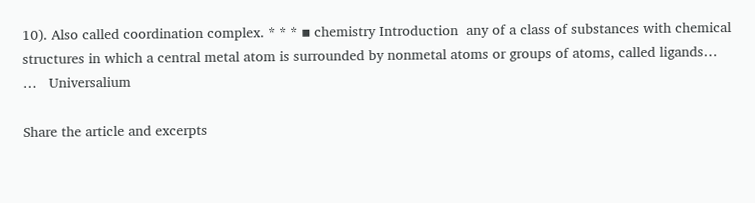10). Also called coordination complex. * * * ▪ chemistry Introduction  any of a class of substances with chemical structures in which a central metal atom is surrounded by nonmetal atoms or groups of atoms, called ligands… …   Universalium

Share the article and excerpts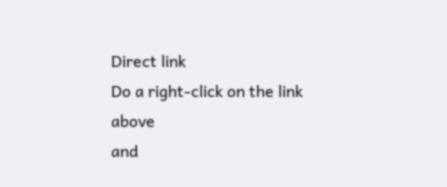Direct link
Do a right-click on the link above
and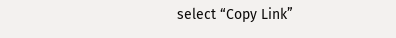select “Copy Link”